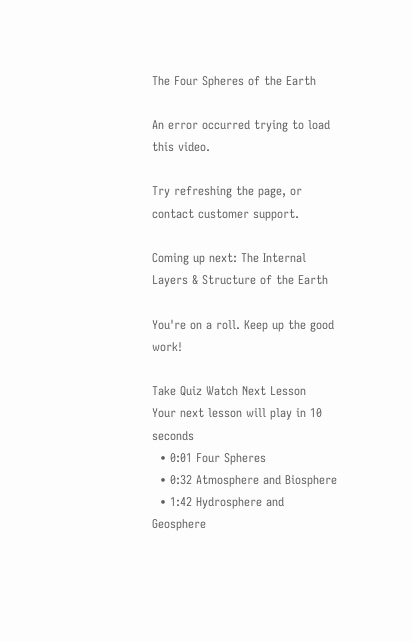The Four Spheres of the Earth

An error occurred trying to load this video.

Try refreshing the page, or contact customer support.

Coming up next: The Internal Layers & Structure of the Earth

You're on a roll. Keep up the good work!

Take Quiz Watch Next Lesson
Your next lesson will play in 10 seconds
  • 0:01 Four Spheres
  • 0:32 Atmosphere and Biosphere
  • 1:42 Hydrosphere and Geosphere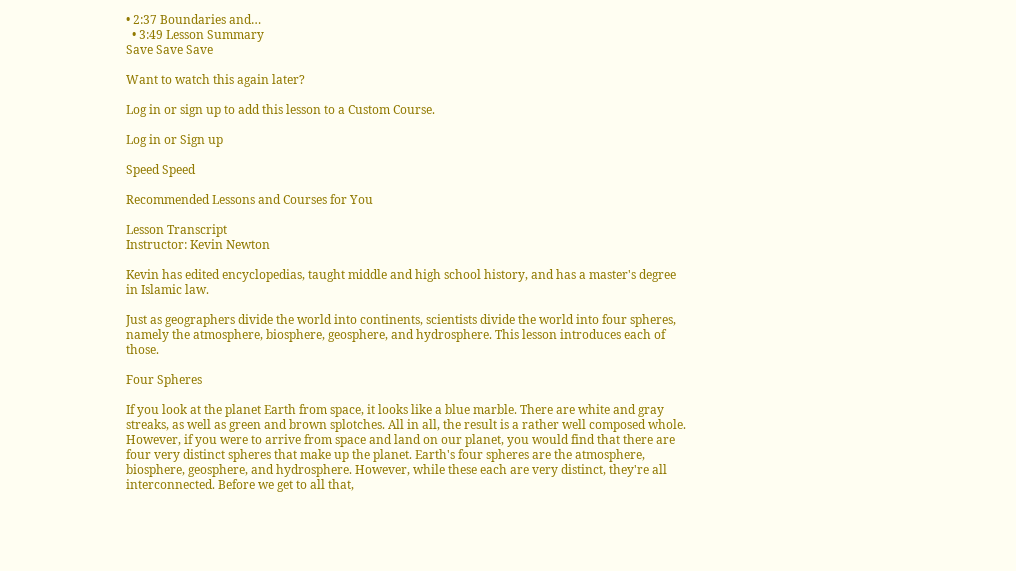• 2:37 Boundaries and…
  • 3:49 Lesson Summary
Save Save Save

Want to watch this again later?

Log in or sign up to add this lesson to a Custom Course.

Log in or Sign up

Speed Speed

Recommended Lessons and Courses for You

Lesson Transcript
Instructor: Kevin Newton

Kevin has edited encyclopedias, taught middle and high school history, and has a master's degree in Islamic law.

Just as geographers divide the world into continents, scientists divide the world into four spheres, namely the atmosphere, biosphere, geosphere, and hydrosphere. This lesson introduces each of those.

Four Spheres

If you look at the planet Earth from space, it looks like a blue marble. There are white and gray streaks, as well as green and brown splotches. All in all, the result is a rather well composed whole. However, if you were to arrive from space and land on our planet, you would find that there are four very distinct spheres that make up the planet. Earth's four spheres are the atmosphere, biosphere, geosphere, and hydrosphere. However, while these each are very distinct, they're all interconnected. Before we get to all that,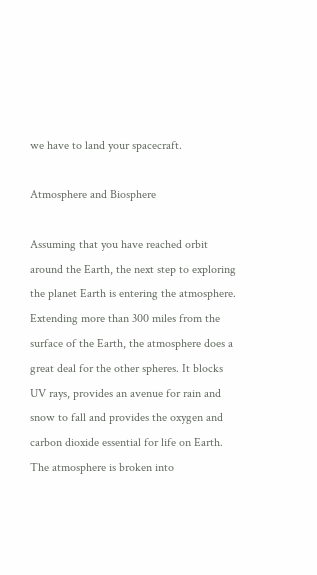we have to land your spacecraft.

Atmosphere and Biosphere

Assuming that you have reached orbit around the Earth, the next step to exploring the planet Earth is entering the atmosphere. Extending more than 300 miles from the surface of the Earth, the atmosphere does a great deal for the other spheres. It blocks UV rays, provides an avenue for rain and snow to fall and provides the oxygen and carbon dioxide essential for life on Earth. The atmosphere is broken into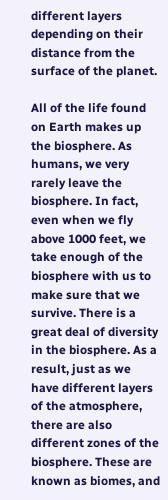different layers depending on their distance from the surface of the planet.

All of the life found on Earth makes up the biosphere. As humans, we very rarely leave the biosphere. In fact, even when we fly above 1000 feet, we take enough of the biosphere with us to make sure that we survive. There is a great deal of diversity in the biosphere. As a result, just as we have different layers of the atmosphere, there are also different zones of the biosphere. These are known as biomes, and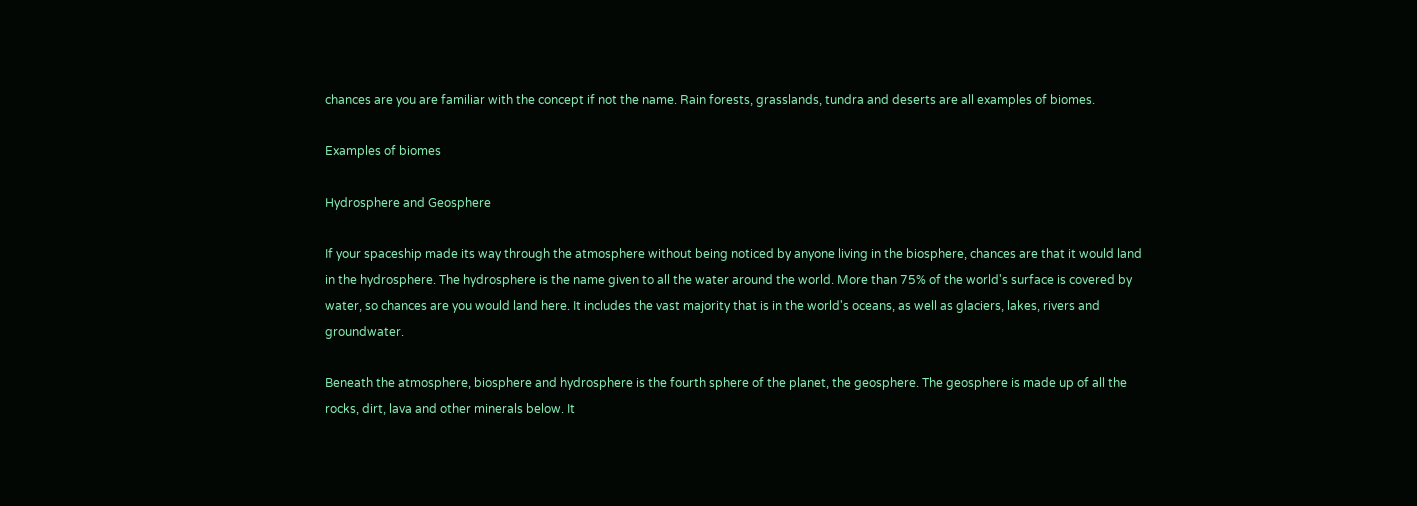chances are you are familiar with the concept if not the name. Rain forests, grasslands, tundra and deserts are all examples of biomes.

Examples of biomes

Hydrosphere and Geosphere

If your spaceship made its way through the atmosphere without being noticed by anyone living in the biosphere, chances are that it would land in the hydrosphere. The hydrosphere is the name given to all the water around the world. More than 75% of the world's surface is covered by water, so chances are you would land here. It includes the vast majority that is in the world's oceans, as well as glaciers, lakes, rivers and groundwater.

Beneath the atmosphere, biosphere and hydrosphere is the fourth sphere of the planet, the geosphere. The geosphere is made up of all the rocks, dirt, lava and other minerals below. It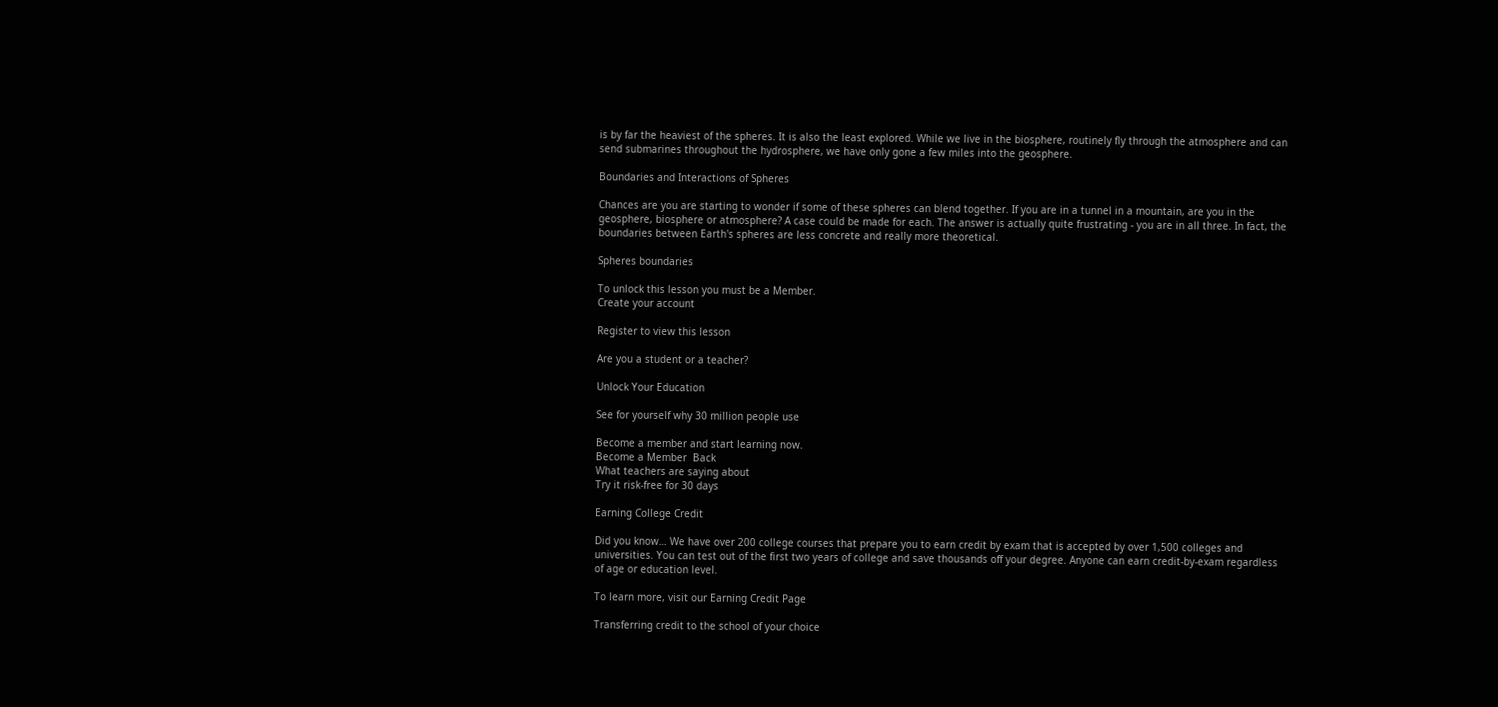is by far the heaviest of the spheres. It is also the least explored. While we live in the biosphere, routinely fly through the atmosphere and can send submarines throughout the hydrosphere, we have only gone a few miles into the geosphere.

Boundaries and Interactions of Spheres

Chances are you are starting to wonder if some of these spheres can blend together. If you are in a tunnel in a mountain, are you in the geosphere, biosphere or atmosphere? A case could be made for each. The answer is actually quite frustrating - you are in all three. In fact, the boundaries between Earth's spheres are less concrete and really more theoretical.

Spheres boundaries

To unlock this lesson you must be a Member.
Create your account

Register to view this lesson

Are you a student or a teacher?

Unlock Your Education

See for yourself why 30 million people use

Become a member and start learning now.
Become a Member  Back
What teachers are saying about
Try it risk-free for 30 days

Earning College Credit

Did you know… We have over 200 college courses that prepare you to earn credit by exam that is accepted by over 1,500 colleges and universities. You can test out of the first two years of college and save thousands off your degree. Anyone can earn credit-by-exam regardless of age or education level.

To learn more, visit our Earning Credit Page

Transferring credit to the school of your choice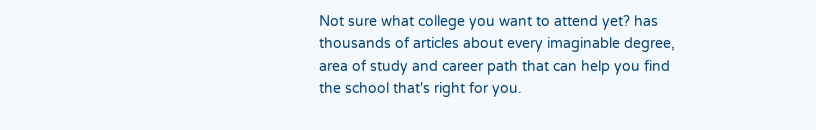Not sure what college you want to attend yet? has thousands of articles about every imaginable degree, area of study and career path that can help you find the school that's right for you.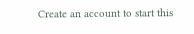Create an account to start this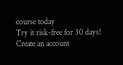course today
Try it risk-free for 30 days!
Create an account